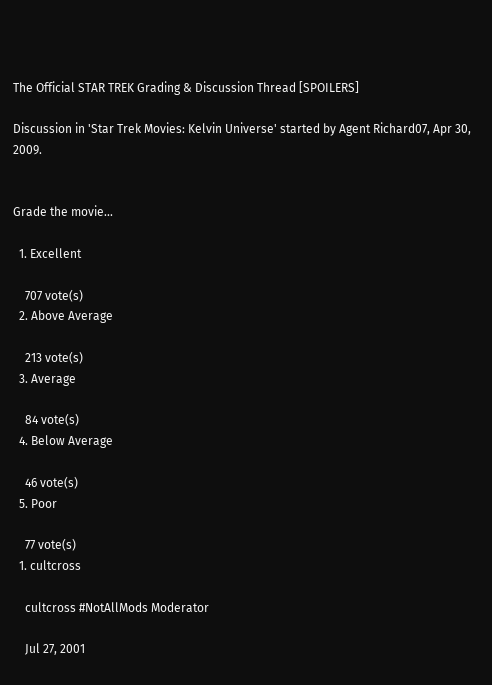The Official STAR TREK Grading & Discussion Thread [SPOILERS]

Discussion in 'Star Trek Movies: Kelvin Universe' started by Agent Richard07, Apr 30, 2009.


Grade the movie...

  1. Excellent

    707 vote(s)
  2. Above Average

    213 vote(s)
  3. Average

    84 vote(s)
  4. Below Average

    46 vote(s)
  5. Poor

    77 vote(s)
  1. cultcross

    cultcross #NotAllMods Moderator

    Jul 27, 2001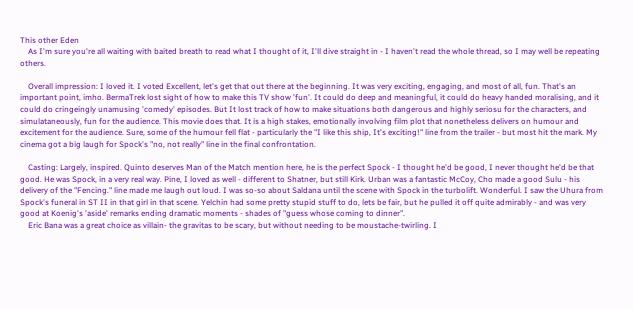This other Eden
    As I'm sure you're all waiting with baited breath to read what I thought of it, I'll dive straight in - I haven't read the whole thread, so I may well be repeating others.

    Overall impression: I loved it. I voted Excellent, let's get that out there at the beginning. It was very exciting, engaging, and most of all, fun. That's an important point, imho. BermaTrek lost sight of how to make this TV show 'fun'. It could do deep and meaningful, it could do heavy handed moralising, and it could do cringeingly unamusing 'comedy' episodes. But It lost track of how to make situations both dangerous and highly seriosu for the characters, and simulataneously, fun for the audience. This movie does that. It is a high stakes, emotionally involving film plot that nonetheless delivers on humour and excitement for the audience. Sure, some of the humour fell flat - particularly the "I like this ship, It's exciting!" line from the trailer - but most hit the mark. My cinema got a big laugh for Spock's "no, not really" line in the final confrontation.

    Casting: Largely, inspired. Quinto deserves Man of the Match mention here, he is the perfect Spock - I thought he'd be good, I never thought he'd be that good. He was Spock, in a very real way. Pine, I loved as well - different to Shatner, but still Kirk. Urban was a fantastic McCoy, Cho made a good Sulu - his delivery of the "Fencing." line made me laugh out loud. I was so-so about Saldana until the scene with Spock in the turbolift. Wonderful. I saw the Uhura from Spock's funeral in ST II in that girl in that scene. Yelchin had some pretty stupid stuff to do, lets be fair, but he pulled it off quite admirably - and was very good at Koenig's 'aside' remarks ending dramatic moments - shades of "guess whose coming to dinner".
    Eric Bana was a great choice as villain- the gravitas to be scary, but without needing to be moustache-twirling. I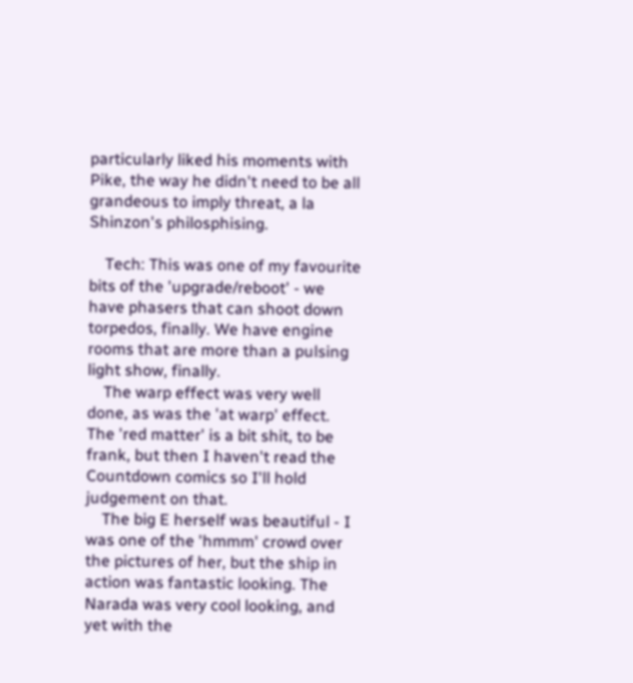particularly liked his moments with Pike, the way he didn't need to be all grandeous to imply threat, a la Shinzon's philosphising.

    Tech: This was one of my favourite bits of the 'upgrade/reboot' - we have phasers that can shoot down torpedos, finally. We have engine rooms that are more than a pulsing light show, finally.
    The warp effect was very well done, as was the 'at warp' effect. The 'red matter' is a bit shit, to be frank, but then I haven't read the Countdown comics so I'll hold judgement on that.
    The big E herself was beautiful - I was one of the 'hmmm' crowd over the pictures of her, but the ship in action was fantastic looking. The Narada was very cool looking, and yet with the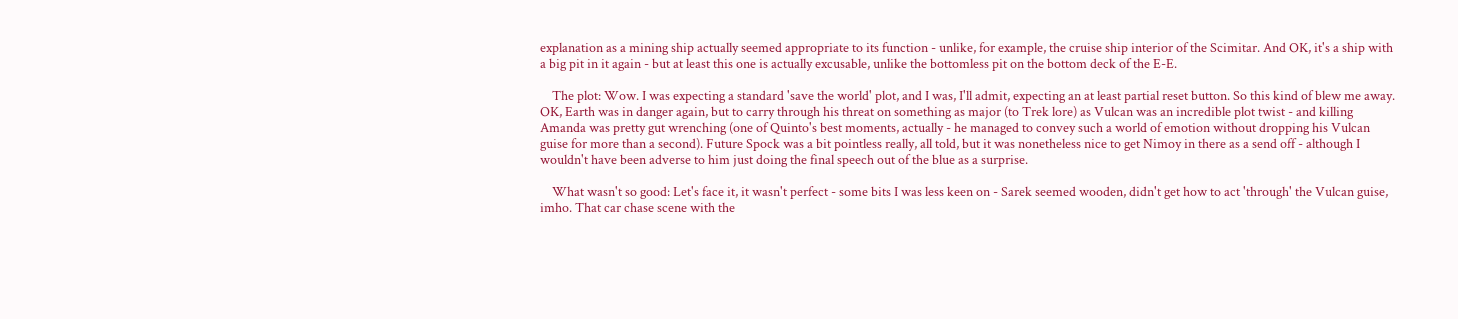explanation as a mining ship actually seemed appropriate to its function - unlike, for example, the cruise ship interior of the Scimitar. And OK, it's a ship with a big pit in it again - but at least this one is actually excusable, unlike the bottomless pit on the bottom deck of the E-E.

    The plot: Wow. I was expecting a standard 'save the world' plot, and I was, I'll admit, expecting an at least partial reset button. So this kind of blew me away. OK, Earth was in danger again, but to carry through his threat on something as major (to Trek lore) as Vulcan was an incredible plot twist - and killing Amanda was pretty gut wrenching (one of Quinto's best moments, actually - he managed to convey such a world of emotion without dropping his Vulcan guise for more than a second). Future Spock was a bit pointless really, all told, but it was nonetheless nice to get Nimoy in there as a send off - although I wouldn't have been adverse to him just doing the final speech out of the blue as a surprise.

    What wasn't so good: Let's face it, it wasn't perfect - some bits I was less keen on - Sarek seemed wooden, didn't get how to act 'through' the Vulcan guise, imho. That car chase scene with the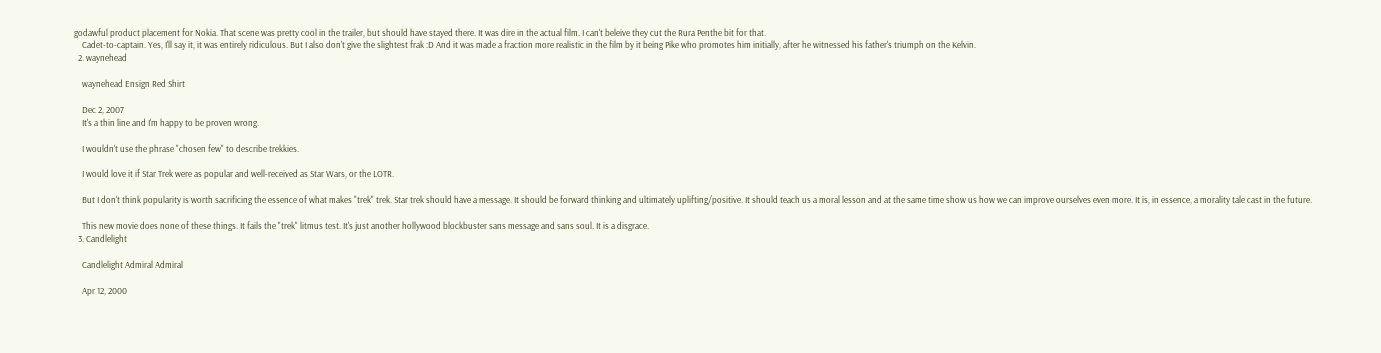godawful product placement for Nokia. That scene was pretty cool in the trailer, but should have stayed there. It was dire in the actual film. I can't beleive they cut the Rura Penthe bit for that.
    Cadet-to-captain. Yes, I'll say it, it was entirely ridiculous. But I also don't give the slightest frak :D And it was made a fraction more realistic in the film by it being Pike who promotes him initially, after he witnessed his father's triumph on the Kelvin.
  2. waynehead

    waynehead Ensign Red Shirt

    Dec 2, 2007
    It's a thin line and I'm happy to be proven wrong.

    I wouldn't use the phrase "chosen few" to describe trekkies.

    I would love it if Star Trek were as popular and well-received as Star Wars, or the LOTR.

    But I don't think popularity is worth sacrificing the essence of what makes "trek" trek. Star trek should have a message. It should be forward thinking and ultimately uplifting/positive. It should teach us a moral lesson and at the same time show us how we can improve ourselves even more. It is, in essence, a morality tale cast in the future.

    This new movie does none of these things. It fails the "trek" litmus test. It's just another hollywood blockbuster sans message and sans soul. It is a disgrace.
  3. Candlelight

    Candlelight Admiral Admiral

    Apr 12, 2000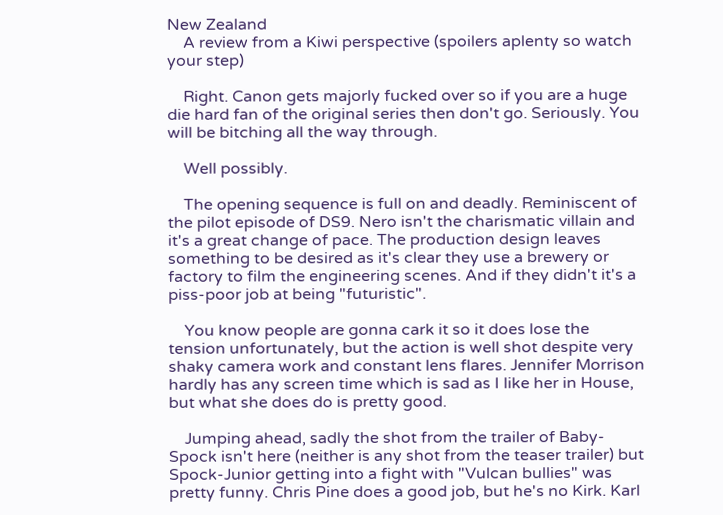New Zealand
    A review from a Kiwi perspective (spoilers aplenty so watch your step)

    Right. Canon gets majorly fucked over so if you are a huge die hard fan of the original series then don't go. Seriously. You will be bitching all the way through.

    Well possibly.

    The opening sequence is full on and deadly. Reminiscent of the pilot episode of DS9. Nero isn't the charismatic villain and it's a great change of pace. The production design leaves something to be desired as it's clear they use a brewery or factory to film the engineering scenes. And if they didn't it's a piss-poor job at being "futuristic".

    You know people are gonna cark it so it does lose the tension unfortunately, but the action is well shot despite very shaky camera work and constant lens flares. Jennifer Morrison hardly has any screen time which is sad as I like her in House, but what she does do is pretty good.

    Jumping ahead, sadly the shot from the trailer of Baby-Spock isn't here (neither is any shot from the teaser trailer) but Spock-Junior getting into a fight with "Vulcan bullies" was pretty funny. Chris Pine does a good job, but he's no Kirk. Karl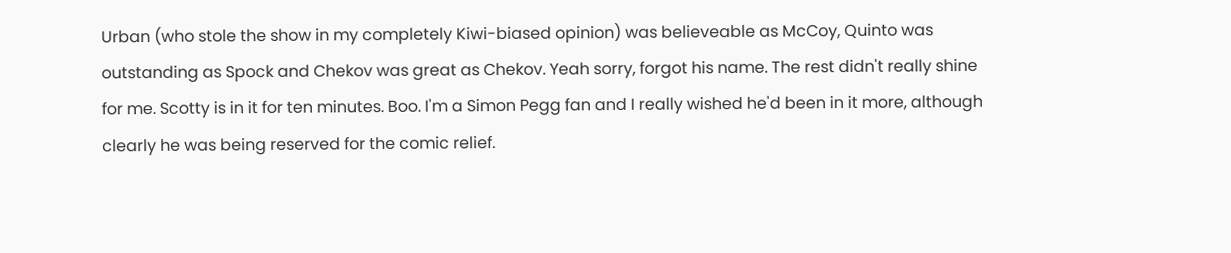Urban (who stole the show in my completely Kiwi-biased opinion) was believeable as McCoy, Quinto was outstanding as Spock and Chekov was great as Chekov. Yeah sorry, forgot his name. The rest didn't really shine for me. Scotty is in it for ten minutes. Boo. I'm a Simon Pegg fan and I really wished he'd been in it more, although clearly he was being reserved for the comic relief.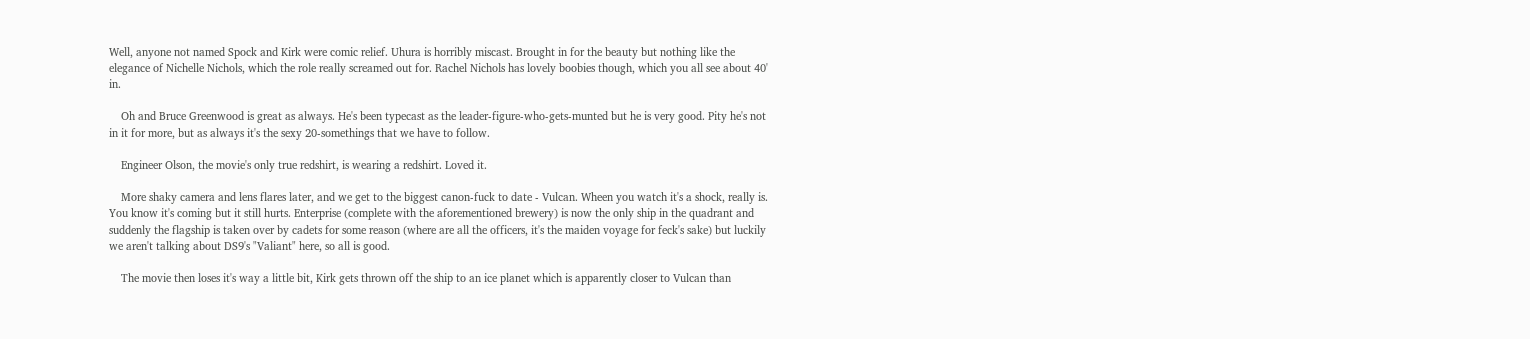Well, anyone not named Spock and Kirk were comic relief. Uhura is horribly miscast. Brought in for the beauty but nothing like the elegance of Nichelle Nichols, which the role really screamed out for. Rachel Nichols has lovely boobies though, which you all see about 40' in.

    Oh and Bruce Greenwood is great as always. He's been typecast as the leader-figure-who-gets-munted but he is very good. Pity he's not in it for more, but as always it's the sexy 20-somethings that we have to follow.

    Engineer Olson, the movie's only true redshirt, is wearing a redshirt. Loved it.

    More shaky camera and lens flares later, and we get to the biggest canon-fuck to date - Vulcan. Wheen you watch it's a shock, really is. You know it's coming but it still hurts. Enterprise (complete with the aforementioned brewery) is now the only ship in the quadrant and suddenly the flagship is taken over by cadets for some reason (where are all the officers, it's the maiden voyage for feck's sake) but luckily we aren't talking about DS9's "Valiant" here, so all is good.

    The movie then loses it's way a little bit, Kirk gets thrown off the ship to an ice planet which is apparently closer to Vulcan than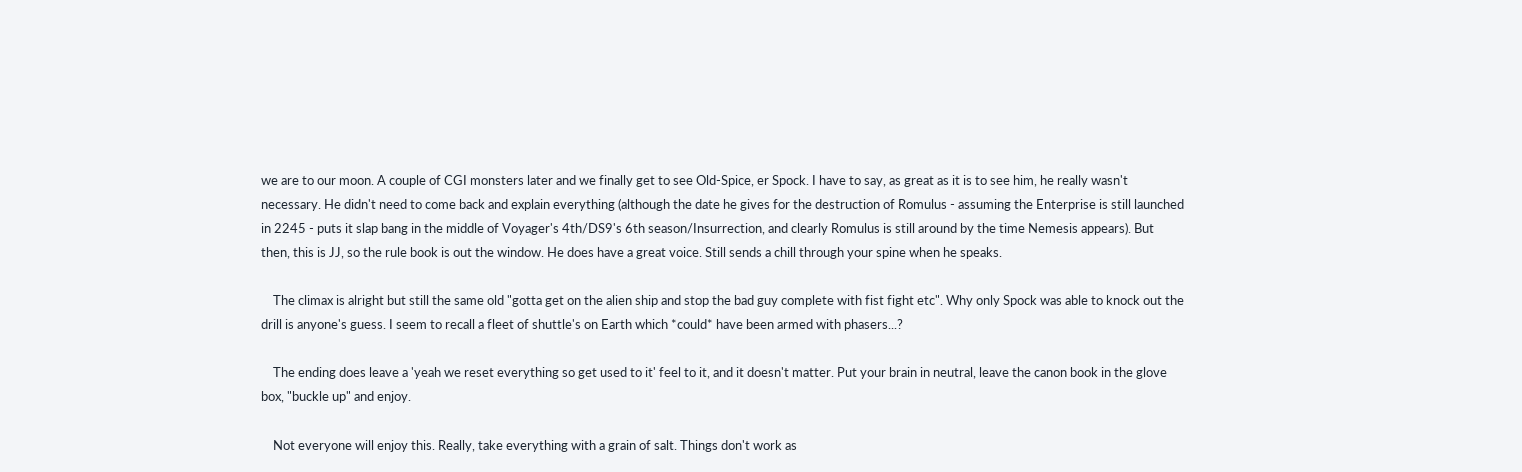we are to our moon. A couple of CGI monsters later and we finally get to see Old-Spice, er Spock. I have to say, as great as it is to see him, he really wasn't necessary. He didn't need to come back and explain everything (although the date he gives for the destruction of Romulus - assuming the Enterprise is still launched in 2245 - puts it slap bang in the middle of Voyager's 4th/DS9's 6th season/Insurrection, and clearly Romulus is still around by the time Nemesis appears). But then, this is JJ, so the rule book is out the window. He does have a great voice. Still sends a chill through your spine when he speaks.

    The climax is alright but still the same old "gotta get on the alien ship and stop the bad guy complete with fist fight etc". Why only Spock was able to knock out the drill is anyone's guess. I seem to recall a fleet of shuttle's on Earth which *could* have been armed with phasers...?

    The ending does leave a 'yeah we reset everything so get used to it' feel to it, and it doesn't matter. Put your brain in neutral, leave the canon book in the glove box, "buckle up" and enjoy.

    Not everyone will enjoy this. Really, take everything with a grain of salt. Things don't work as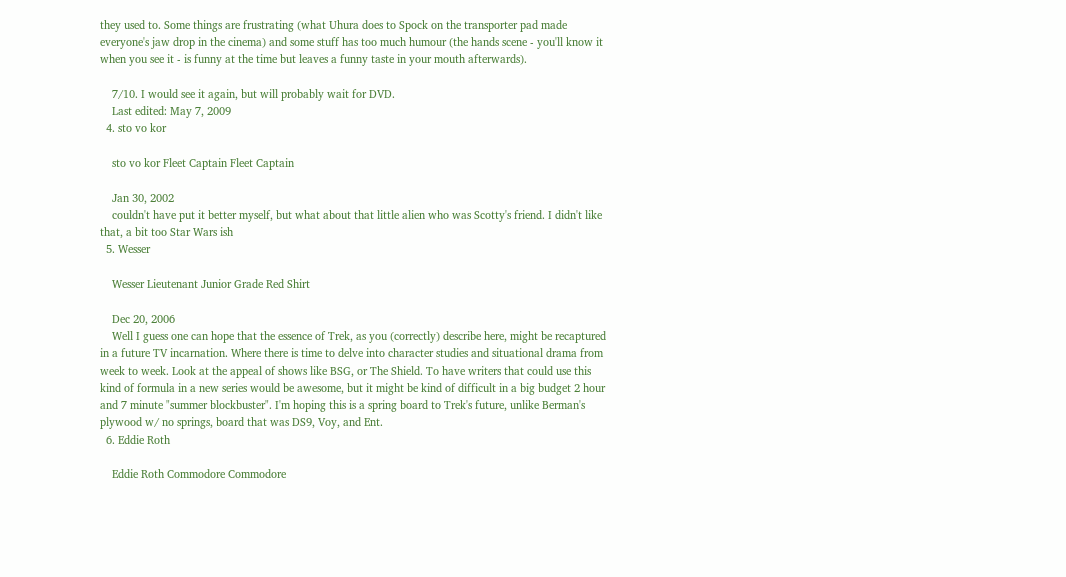they used to. Some things are frustrating (what Uhura does to Spock on the transporter pad made everyone's jaw drop in the cinema) and some stuff has too much humour (the hands scene - you'll know it when you see it - is funny at the time but leaves a funny taste in your mouth afterwards).

    7/10. I would see it again, but will probably wait for DVD.
    Last edited: May 7, 2009
  4. sto vo kor

    sto vo kor Fleet Captain Fleet Captain

    Jan 30, 2002
    couldn't have put it better myself, but what about that little alien who was Scotty's friend. I didn't like that, a bit too Star Wars ish
  5. Wesser

    Wesser Lieutenant Junior Grade Red Shirt

    Dec 20, 2006
    Well I guess one can hope that the essence of Trek, as you (correctly) describe here, might be recaptured in a future TV incarnation. Where there is time to delve into character studies and situational drama from week to week. Look at the appeal of shows like BSG, or The Shield. To have writers that could use this kind of formula in a new series would be awesome, but it might be kind of difficult in a big budget 2 hour and 7 minute "summer blockbuster". I'm hoping this is a spring board to Trek's future, unlike Berman's plywood w/ no springs, board that was DS9, Voy, and Ent.
  6. Eddie Roth

    Eddie Roth Commodore Commodore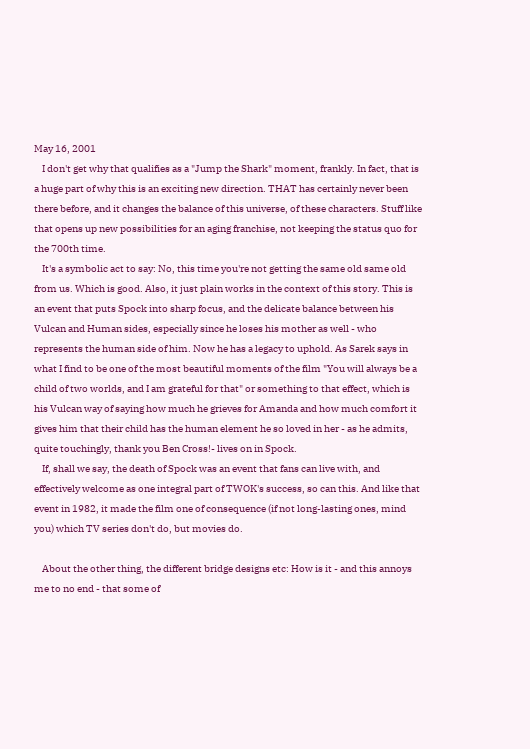May 16, 2001
    I don't get why that qualifies as a "Jump the Shark" moment, frankly. In fact, that is a huge part of why this is an exciting new direction. THAT has certainly never been there before, and it changes the balance of this universe, of these characters. Stuff like that opens up new possibilities for an aging franchise, not keeping the status quo for the 700th time.
    It's a symbolic act to say: No, this time you're not getting the same old same old from us. Which is good. Also, it just plain works in the context of this story. This is an event that puts Spock into sharp focus, and the delicate balance between his Vulcan and Human sides, especially since he loses his mother as well - who represents the human side of him. Now he has a legacy to uphold. As Sarek says in what I find to be one of the most beautiful moments of the film "You will always be a child of two worlds, and I am grateful for that" or something to that effect, which is his Vulcan way of saying how much he grieves for Amanda and how much comfort it gives him that their child has the human element he so loved in her - as he admits, quite touchingly, thank you Ben Cross!- lives on in Spock.
    If, shall we say, the death of Spock was an event that fans can live with, and effectively welcome as one integral part of TWOK's success, so can this. And like that event in 1982, it made the film one of consequence (if not long-lasting ones, mind you) which TV series don't do, but movies do.

    About the other thing, the different bridge designs etc: How is it - and this annoys me to no end - that some of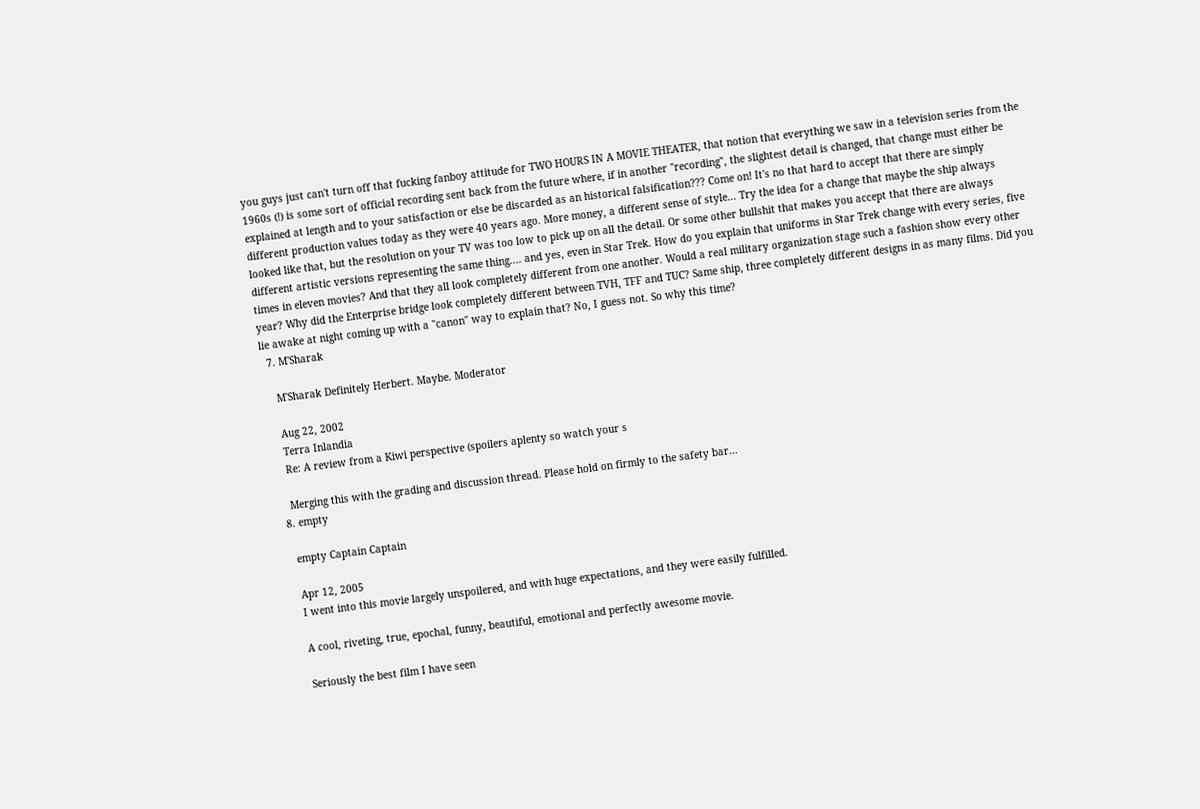you guys just can't turn off that fucking fanboy attitude for TWO HOURS IN A MOVIE THEATER, that notion that everything we saw in a television series from the 1960s (!) is some sort of official recording sent back from the future where, if in another "recording", the slightest detail is changed, that change must either be explained at length and to your satisfaction or else be discarded as an historical falsification??? Come on! It's no that hard to accept that there are simply different production values today as they were 40 years ago. More money, a different sense of style... Try the idea for a change that maybe the ship always looked like that, but the resolution on your TV was too low to pick up on all the detail. Or some other bullshit that makes you accept that there are always different artistic versions representing the same thing.... and yes, even in Star Trek. How do you explain that uniforms in Star Trek change with every series, five times in eleven movies? And that they all look completely different from one another. Would a real military organization stage such a fashion show every other year? Why did the Enterprise bridge look completely different between TVH, TFF and TUC? Same ship, three completely different designs in as many films. Did you lie awake at night coming up with a "canon" way to explain that? No, I guess not. So why this time?
  7. M'Sharak

    M'Sharak Definitely Herbert. Maybe. Moderator

    Aug 22, 2002
    Terra Inlandia
    Re: A review from a Kiwi perspective (spoilers aplenty so watch your s

    Merging this with the grading and discussion thread. Please hold on firmly to the safety bar...
  8. empty

    empty Captain Captain

    Apr 12, 2005
    I went into this movie largely unspoilered, and with huge expectations, and they were easily fulfilled.

    A cool, riveting, true, epochal, funny, beautiful, emotional and perfectly awesome movie.

    Seriously the best film I have seen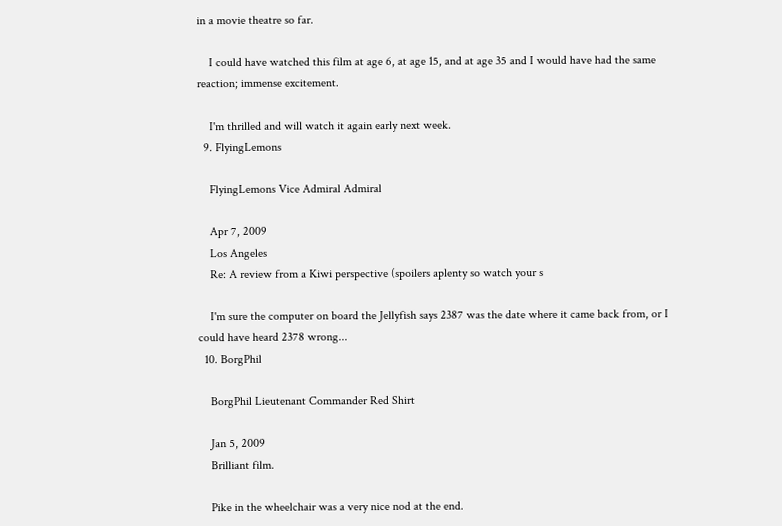in a movie theatre so far.

    I could have watched this film at age 6, at age 15, and at age 35 and I would have had the same reaction; immense excitement.

    I'm thrilled and will watch it again early next week.
  9. FlyingLemons

    FlyingLemons Vice Admiral Admiral

    Apr 7, 2009
    Los Angeles
    Re: A review from a Kiwi perspective (spoilers aplenty so watch your s

    I'm sure the computer on board the Jellyfish says 2387 was the date where it came back from, or I could have heard 2378 wrong...
  10. BorgPhil

    BorgPhil Lieutenant Commander Red Shirt

    Jan 5, 2009
    Brilliant film.

    Pike in the wheelchair was a very nice nod at the end.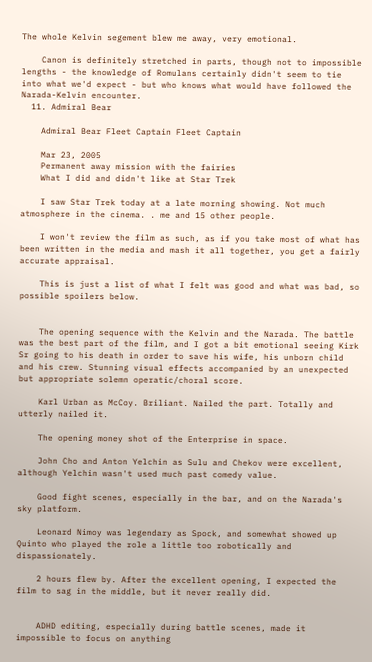The whole Kelvin segement blew me away, very emotional.

    Canon is definitely stretched in parts, though not to impossible lengths - the knowledge of Romulans certainly didn't seem to tie into what we'd expect - but who knows what would have followed the Narada-Kelvin encounter.
  11. Admiral Bear

    Admiral Bear Fleet Captain Fleet Captain

    Mar 23, 2005
    Permanent away mission with the fairies
    What I did and didn't like at Star Trek

    I saw Star Trek today at a late morning showing. Not much atmosphere in the cinema. . me and 15 other people.

    I won't review the film as such, as if you take most of what has been written in the media and mash it all together, you get a fairly accurate appraisal.

    This is just a list of what I felt was good and what was bad, so possible spoilers below.


    The opening sequence with the Kelvin and the Narada. The battle was the best part of the film, and I got a bit emotional seeing Kirk Sr going to his death in order to save his wife, his unborn child and his crew. Stunning visual effects accompanied by an unexpected but appropriate solemn operatic/choral score.

    Karl Urban as McCoy. Briliant. Nailed the part. Totally and utterly nailed it.

    The opening money shot of the Enterprise in space.

    John Cho and Anton Yelchin as Sulu and Chekov were excellent, although Yelchin wasn't used much past comedy value.

    Good fight scenes, especially in the bar, and on the Narada's sky platform.

    Leonard Nimoy was legendary as Spock, and somewhat showed up Quinto who played the role a little too robotically and dispassionately.

    2 hours flew by. After the excellent opening, I expected the film to sag in the middle, but it never really did.


    ADHD editing, especially during battle scenes, made it impossible to focus on anything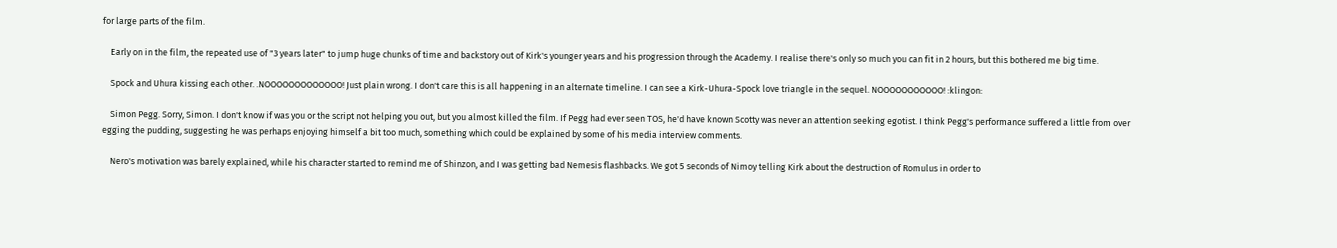for large parts of the film.

    Early on in the film, the repeated use of "3 years later" to jump huge chunks of time and backstory out of Kirk's younger years and his progression through the Academy. I realise there's only so much you can fit in 2 hours, but this bothered me big time.

    Spock and Uhura kissing each other. .NOOOOOOOOOOOOO! Just plain wrong. I don't care this is all happening in an alternate timeline. I can see a Kirk-Uhura-Spock love triangle in the sequel. NOOOOOOOOOOO! :klingon:

    Simon Pegg. Sorry, Simon. I don't know if was you or the script not helping you out, but you almost killed the film. If Pegg had ever seen TOS, he'd have known Scotty was never an attention seeking egotist. I think Pegg's performance suffered a little from over egging the pudding, suggesting he was perhaps enjoying himself a bit too much, something which could be explained by some of his media interview comments.

    Nero's motivation was barely explained, while his character started to remind me of Shinzon, and I was getting bad Nemesis flashbacks. We got 5 seconds of Nimoy telling Kirk about the destruction of Romulus in order to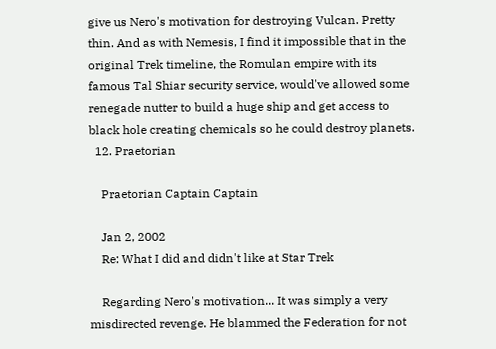give us Nero's motivation for destroying Vulcan. Pretty thin. And as with Nemesis, I find it impossible that in the original Trek timeline, the Romulan empire with its famous Tal Shiar security service, would've allowed some renegade nutter to build a huge ship and get access to black hole creating chemicals so he could destroy planets.
  12. Praetorian

    Praetorian Captain Captain

    Jan 2, 2002
    Re: What I did and didn't like at Star Trek

    Regarding Nero's motivation... It was simply a very misdirected revenge. He blammed the Federation for not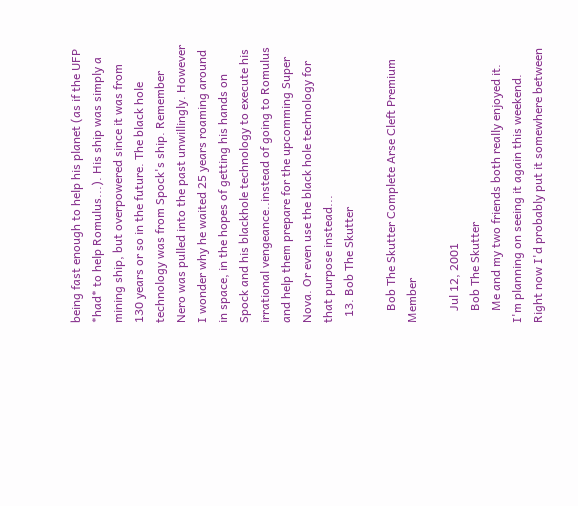being fast enough to help his planet (as if the UFP *had* to help Romulus...). His ship was simply a mining ship, but overpowered since it was from 130 years or so in the future. The black hole technology was from Spock's ship. Remember Nero was pulled into the past unwillingly. However I wonder why he waited 25 years roaming around in space, in the hopes of getting his hands on Spock and his blackhole technology to execute his irrational vengeance..instead of going to Romulus and help them prepare for the upcomming Super Nova. Or even use the black hole technology for that purpose instead...
  13. Bob The Skutter

    Bob The Skutter Complete Arse Cleft Premium Member

    Jul 12, 2001
    Bob The Skutter
    Me and my two friends both really enjoyed it. I'm planning on seeing it again this weekend. Right now I'd probably put it somewhere between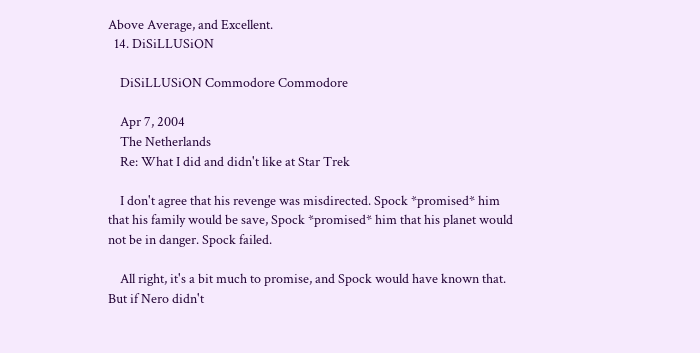Above Average, and Excellent.
  14. DiSiLLUSiON

    DiSiLLUSiON Commodore Commodore

    Apr 7, 2004
    The Netherlands
    Re: What I did and didn't like at Star Trek

    I don't agree that his revenge was misdirected. Spock *promised* him that his family would be save, Spock *promised* him that his planet would not be in danger. Spock failed.

    All right, it's a bit much to promise, and Spock would have known that. But if Nero didn't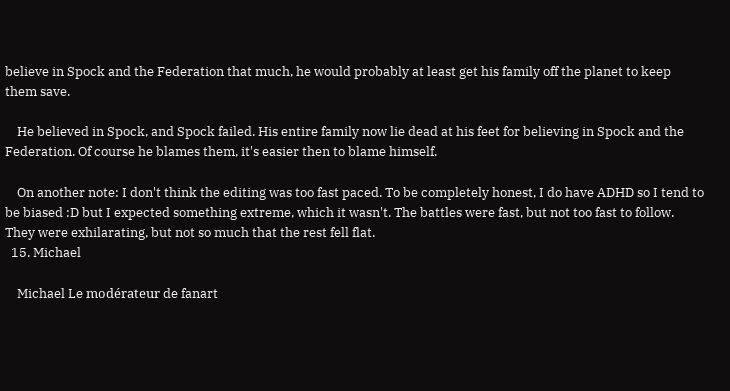believe in Spock and the Federation that much, he would probably at least get his family off the planet to keep them save.

    He believed in Spock, and Spock failed. His entire family now lie dead at his feet for believing in Spock and the Federation. Of course he blames them, it's easier then to blame himself.

    On another note: I don't think the editing was too fast paced. To be completely honest, I do have ADHD so I tend to be biased :D but I expected something extreme, which it wasn't. The battles were fast, but not too fast to follow. They were exhilarating, but not so much that the rest fell flat.
  15. Michael

    Michael Le modérateur de fanart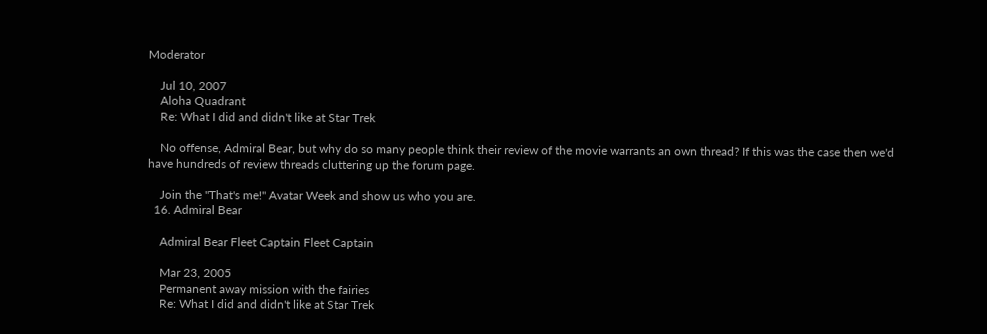Moderator

    Jul 10, 2007
    Aloha Quadrant
    Re: What I did and didn't like at Star Trek

    No offense, Admiral Bear, but why do so many people think their review of the movie warrants an own thread? If this was the case then we'd have hundreds of review threads cluttering up the forum page.

    Join the "That's me!" Avatar Week and show us who you are.
  16. Admiral Bear

    Admiral Bear Fleet Captain Fleet Captain

    Mar 23, 2005
    Permanent away mission with the fairies
    Re: What I did and didn't like at Star Trek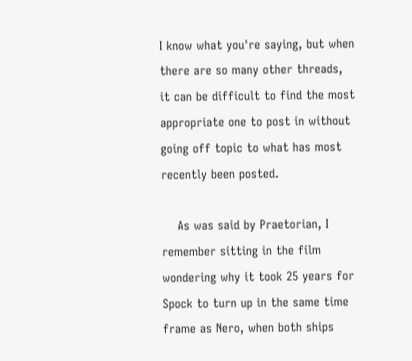I know what you're saying, but when there are so many other threads, it can be difficult to find the most appropriate one to post in without going off topic to what has most recently been posted.

    As was said by Praetorian, I remember sitting in the film wondering why it took 25 years for Spock to turn up in the same time frame as Nero, when both ships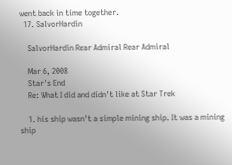went back in time together.
  17. SalvorHardin

    SalvorHardin Rear Admiral Rear Admiral

    Mar 6, 2008
    Star's End
    Re: What I did and didn't like at Star Trek

    1. his ship wasn't a simple mining ship. It was a mining ship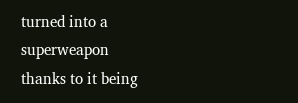turned into a superweapon thanks to it being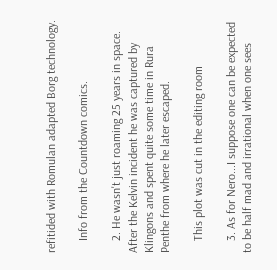refitided with Romulan adapted Borg technology.

    Info from the Countdown comics.

    2. He wasn't just roaming 25 years in space. After the Kelvin incident he was captured by Klingons and spent quite some time in Rura Penthe from where he later escaped.

    This plot was cut in the editing room

    3. As for Nero...I suppose one can be expected to be half mad and irrational when one sees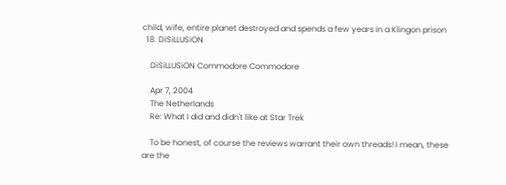child, wife, entire planet destroyed and spends a few years in a Klingon prison
  18. DiSiLLUSiON

    DiSiLLUSiON Commodore Commodore

    Apr 7, 2004
    The Netherlands
    Re: What I did and didn't like at Star Trek

    To be honest, of course the reviews warrant their own threads! I mean, these are the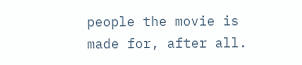people the movie is made for, after all.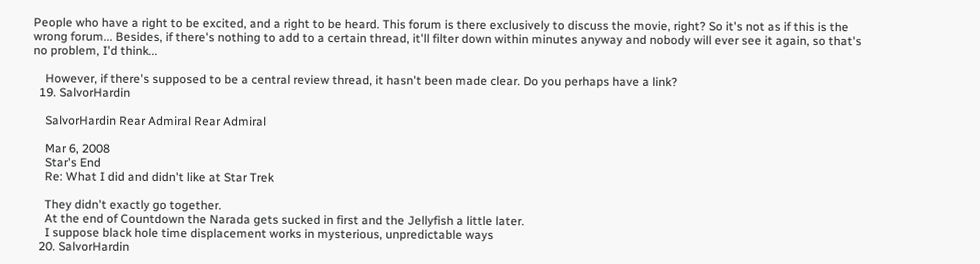People who have a right to be excited, and a right to be heard. This forum is there exclusively to discuss the movie, right? So it's not as if this is the wrong forum... Besides, if there's nothing to add to a certain thread, it'll filter down within minutes anyway and nobody will ever see it again, so that's no problem, I'd think...

    However, if there's supposed to be a central review thread, it hasn't been made clear. Do you perhaps have a link?
  19. SalvorHardin

    SalvorHardin Rear Admiral Rear Admiral

    Mar 6, 2008
    Star's End
    Re: What I did and didn't like at Star Trek

    They didn't exactly go together.
    At the end of Countdown the Narada gets sucked in first and the Jellyfish a little later.
    I suppose black hole time displacement works in mysterious, unpredictable ways
  20. SalvorHardin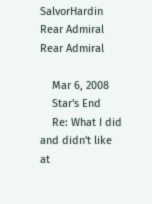SalvorHardin Rear Admiral Rear Admiral

    Mar 6, 2008
    Star's End
    Re: What I did and didn't like at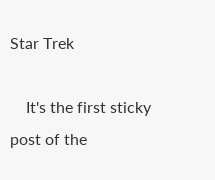Star Trek

    It's the first sticky post of the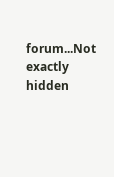forum...Not exactly hidden